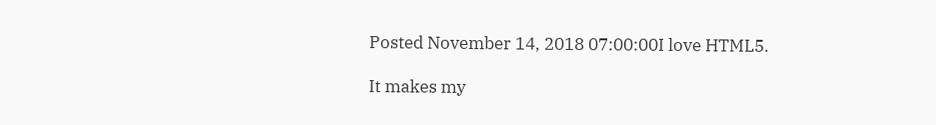Posted November 14, 2018 07:00:00I love HTML5.

It makes my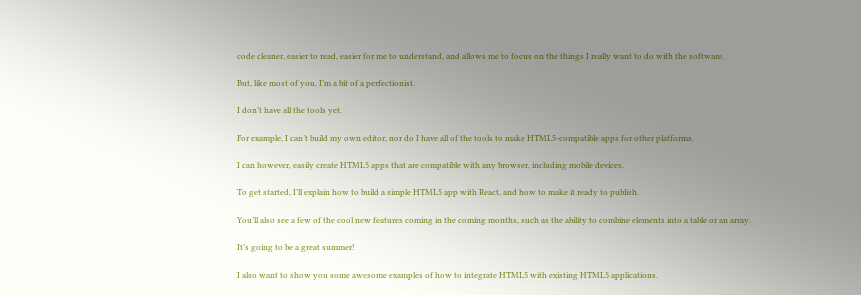code cleaner, easier to read, easier for me to understand, and allows me to focus on the things I really want to do with the software.

But, like most of you, I’m a bit of a perfectionist.

I don’t have all the tools yet.

For example, I can’t build my own editor, nor do I have all of the tools to make HTML5-compatible apps for other platforms.

I can however, easily create HTML5 apps that are compatible with any browser, including mobile devices.

To get started, I’ll explain how to build a simple HTML5 app with React, and how to make it ready to publish.

You’ll also see a few of the cool new features coming in the coming months, such as the ability to combine elements into a table or an array.

It’s going to be a great summer!

I also want to show you some awesome examples of how to integrate HTML5 with existing HTML5 applications.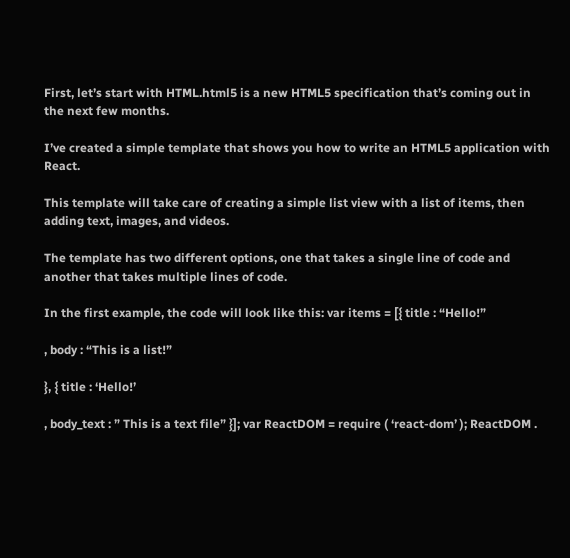First, let’s start with HTML.html5 is a new HTML5 specification that’s coming out in the next few months.

I’ve created a simple template that shows you how to write an HTML5 application with React.

This template will take care of creating a simple list view with a list of items, then adding text, images, and videos.

The template has two different options, one that takes a single line of code and another that takes multiple lines of code.

In the first example, the code will look like this: var items = [{ title : “Hello!”

, body : “This is a list!”

}, { title : ‘Hello!’

, body_text : ” This is a text file” }]; var ReactDOM = require ( ‘react-dom’ ); ReactDOM .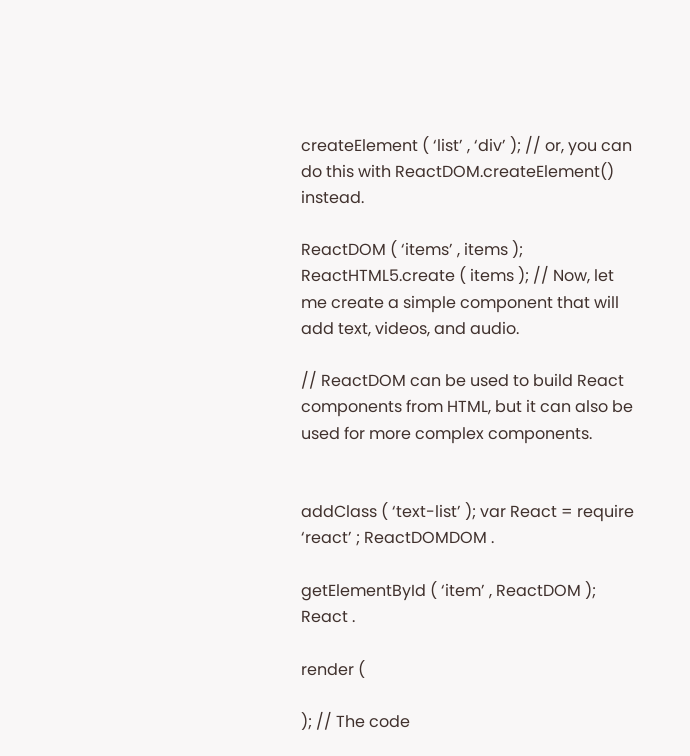createElement ( ‘list’ , ‘div’ ); // or, you can do this with ReactDOM.createElement() instead.

ReactDOM ( ‘items’ , items ); ReactHTML5.create ( items ); // Now, let me create a simple component that will add text, videos, and audio.

// ReactDOM can be used to build React components from HTML, but it can also be used for more complex components.


addClass ( ‘text-list’ ); var React = require ‘react’ ; ReactDOMDOM .

getElementById ( ‘item’ , ReactDOM ); React .

render (

); // The code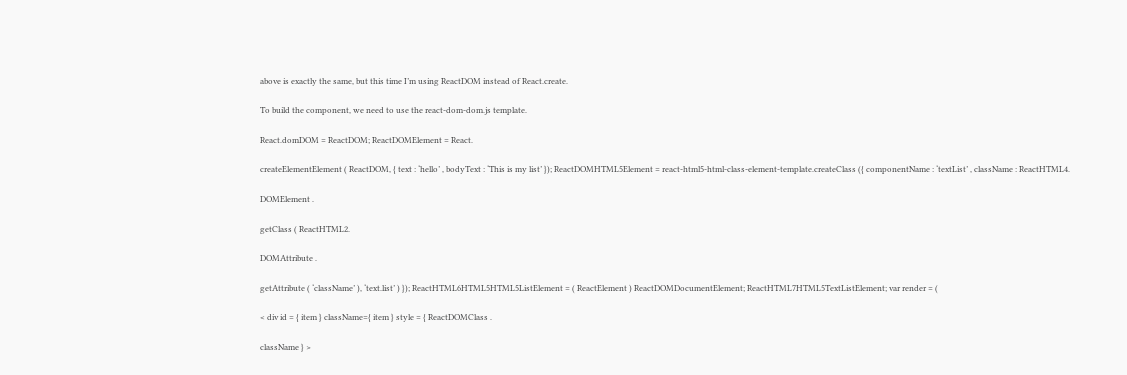above is exactly the same, but this time I’m using ReactDOM instead of React.create.

To build the component, we need to use the react-dom-dom.js template.

React.domDOM = ReactDOM; ReactDOMElement = React.

createElementElement ( ReactDOM, { text : ‘hello’ , bodyText : ‘This is my list’ }); ReactDOMHTML5Element = react-html5-html-class-element-template.createClass ({ componentName : ‘textList’ , className : ReactHTML4.

DOMElement .

getClass ( ReactHTML2.

DOMAttribute .

getAttribute ( ‘className’ ), ‘text.list’ ) }); ReactHTML6HTML5HTML5ListElement = ( ReactElement ) ReactDOMDocumentElement; ReactHTML7HTML5TextListElement; var render = (

< div id = { item } className={ item } style = { ReactDOMClass .

className } >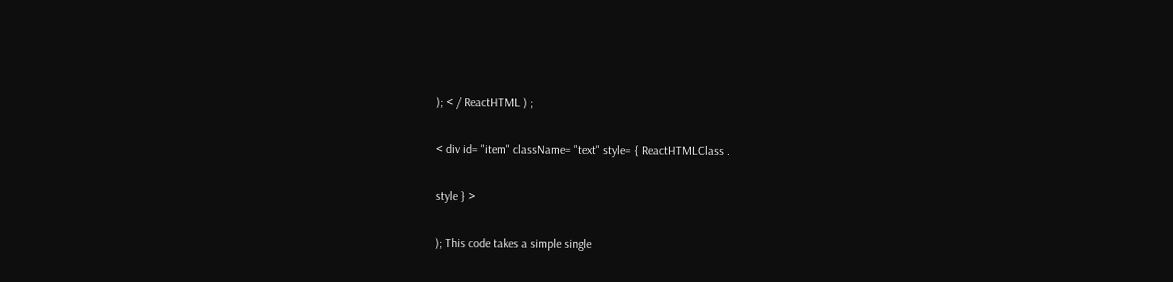); < / ReactHTML ) ;

< div id= "item" className= "text" style= { ReactHTMLClass .

style } >

); This code takes a simple single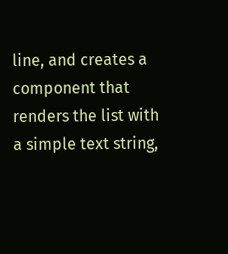line, and creates a component that renders the list with a simple text string,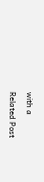with a

Related Post